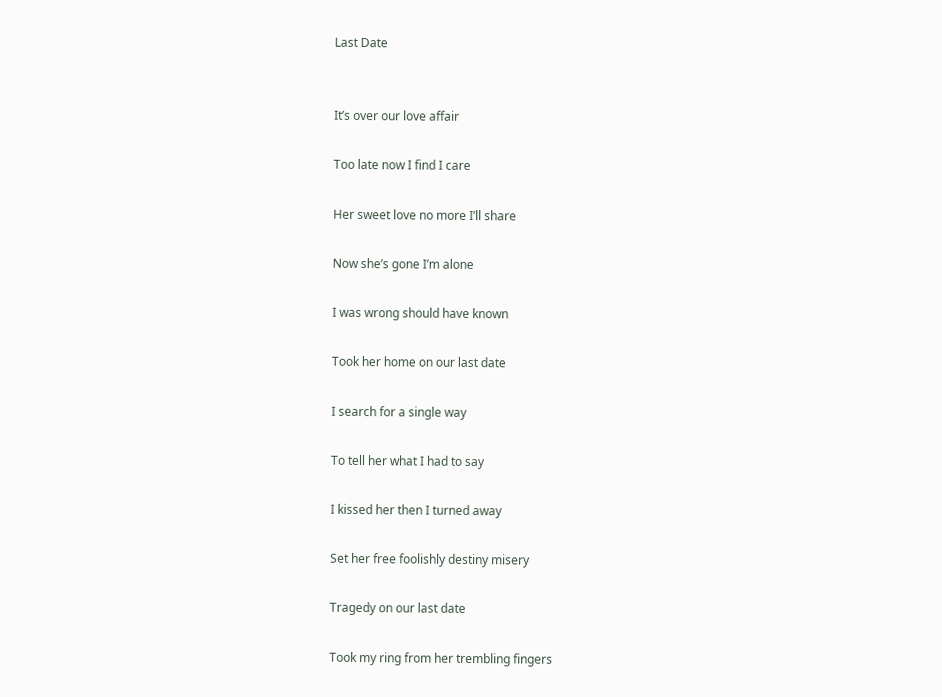Last Date


It’s over our love affair

Too late now I find I care

Her sweet love no more I’ll share

Now she’s gone I’m alone

I was wrong should have known

Took her home on our last date

I search for a single way

To tell her what I had to say

I kissed her then I turned away

Set her free foolishly destiny misery

Tragedy on our last date

Took my ring from her trembling fingers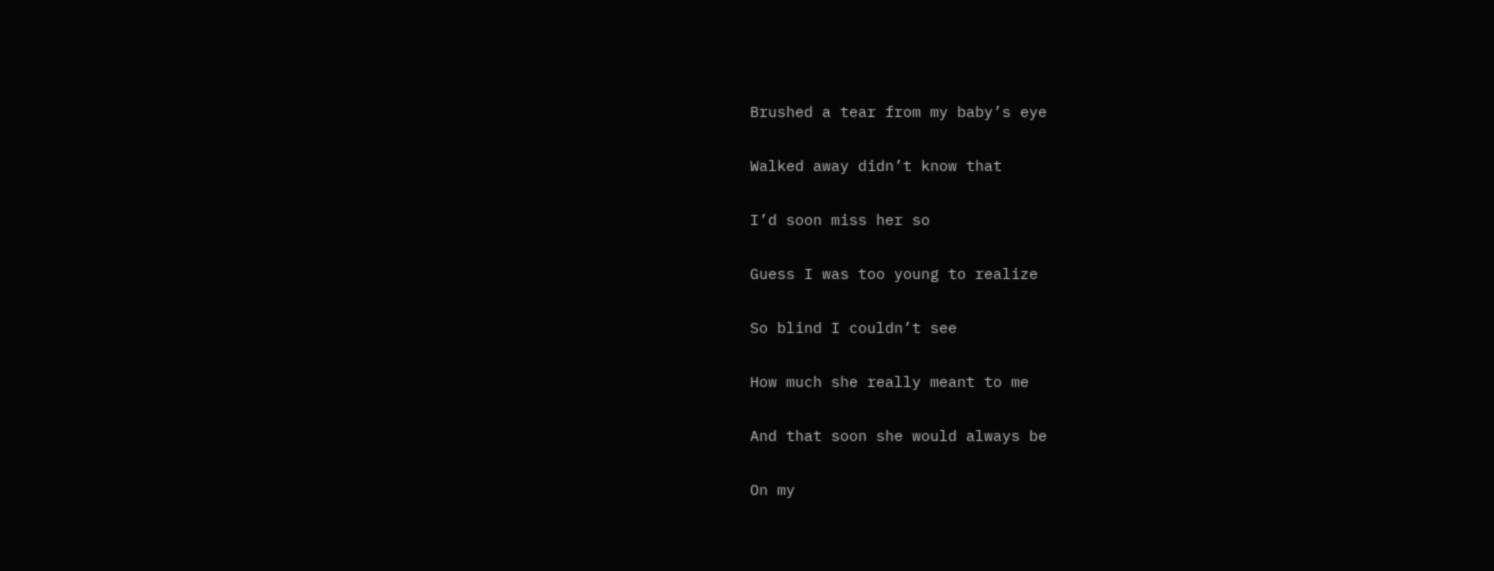Brushed a tear from my baby’s eye

Walked away didn’t know that

I’d soon miss her so

Guess I was too young to realize

So blind I couldn’t see

How much she really meant to me

And that soon she would always be

On my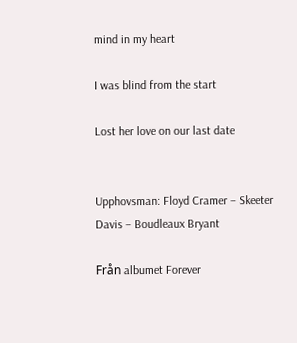mind in my heart

I was blind from the start

Lost her love on our last date


Upphovsman: Floyd Cramer – Skeeter Davis – Boudleaux Bryant

Från albumet Forever